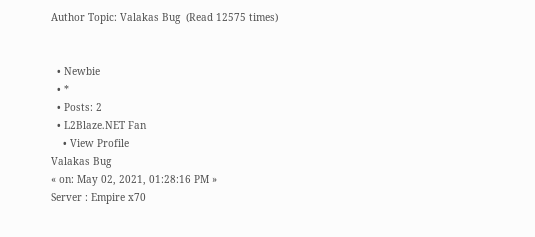Author Topic: Valakas Bug  (Read 12575 times)


  • Newbie
  • *
  • Posts: 2
  • L2Blaze.NET Fan
    • View Profile
Valakas Bug
« on: May 02, 2021, 01:28:16 PM »
Server : Empire x70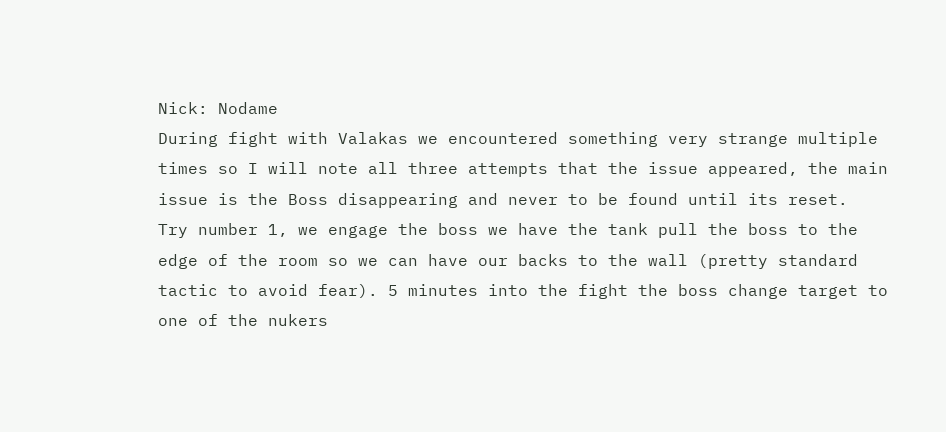Nick: Nodame
During fight with Valakas we encountered something very strange multiple times so I will note all three attempts that the issue appeared, the main issue is the Boss disappearing and never to be found until its reset.
Try number 1, we engage the boss we have the tank pull the boss to the edge of the room so we can have our backs to the wall (pretty standard tactic to avoid fear). 5 minutes into the fight the boss change target to one of the nukers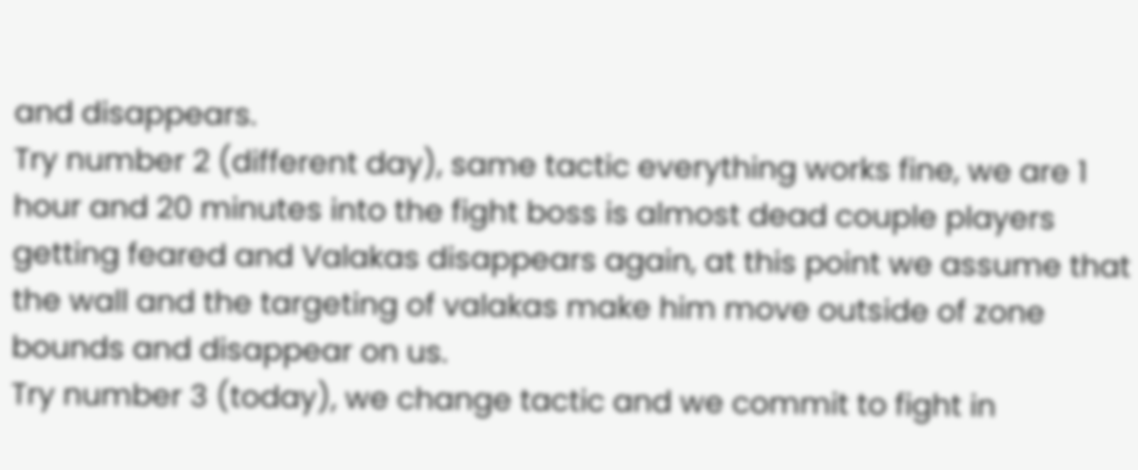and disappears.
Try number 2 (different day), same tactic everything works fine, we are 1 hour and 20 minutes into the fight boss is almost dead couple players getting feared and Valakas disappears again, at this point we assume that the wall and the targeting of valakas make him move outside of zone bounds and disappear on us.
Try number 3 (today), we change tactic and we commit to fight in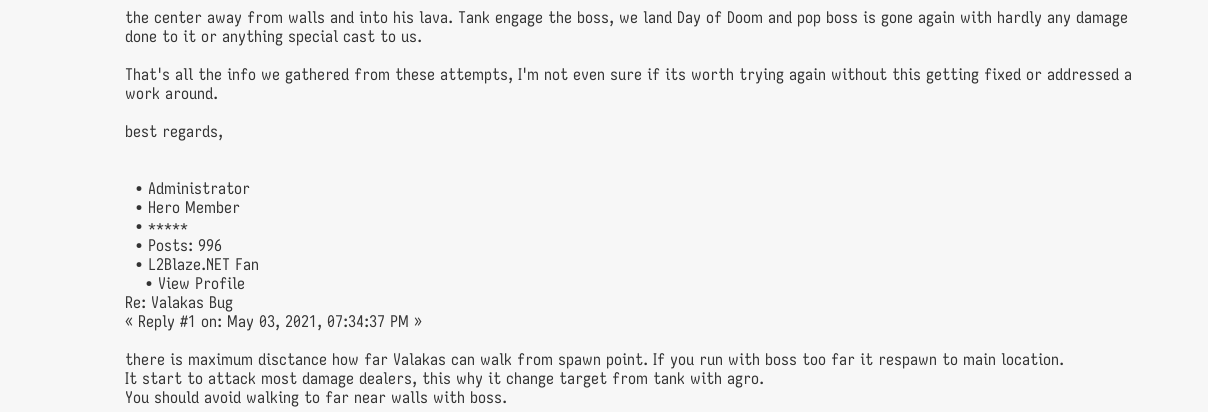the center away from walls and into his lava. Tank engage the boss, we land Day of Doom and pop boss is gone again with hardly any damage done to it or anything special cast to us.

That's all the info we gathered from these attempts, I'm not even sure if its worth trying again without this getting fixed or addressed a work around.

best regards,


  • Administrator
  • Hero Member
  • *****
  • Posts: 996
  • L2Blaze.NET Fan
    • View Profile
Re: Valakas Bug
« Reply #1 on: May 03, 2021, 07:34:37 PM »

there is maximum disctance how far Valakas can walk from spawn point. If you run with boss too far it respawn to main location.
It start to attack most damage dealers, this why it change target from tank with agro.
You should avoid walking to far near walls with boss.